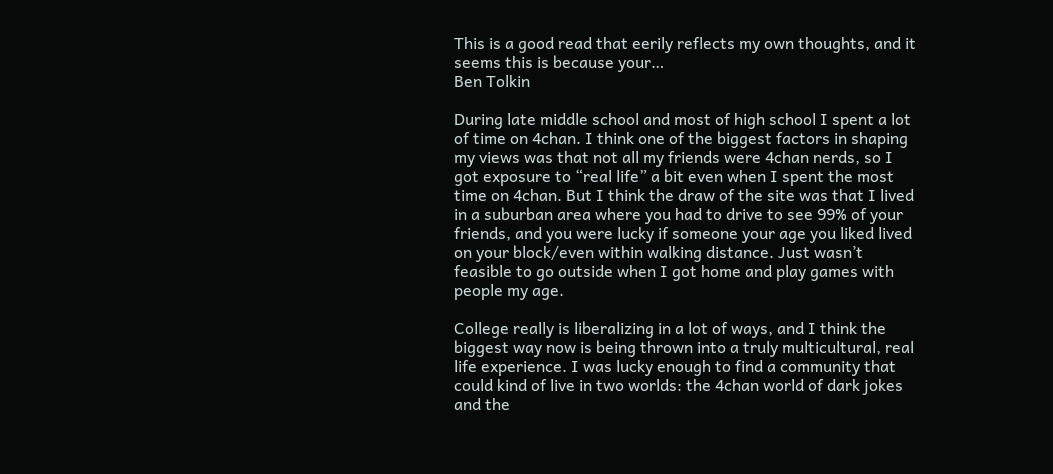This is a good read that eerily reflects my own thoughts, and it seems this is because your…
Ben Tolkin

During late middle school and most of high school I spent a lot of time on 4chan. I think one of the biggest factors in shaping my views was that not all my friends were 4chan nerds, so I got exposure to “real life” a bit even when I spent the most time on 4chan. But I think the draw of the site was that I lived in a suburban area where you had to drive to see 99% of your friends, and you were lucky if someone your age you liked lived on your block/even within walking distance. Just wasn’t feasible to go outside when I got home and play games with people my age.

College really is liberalizing in a lot of ways, and I think the biggest way now is being thrown into a truly multicultural, real life experience. I was lucky enough to find a community that could kind of live in two worlds: the 4chan world of dark jokes and the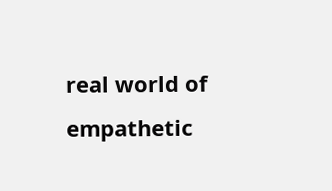real world of empathetic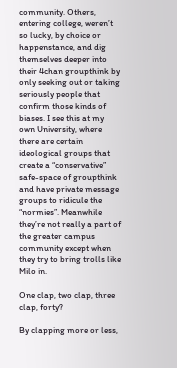community. Others, entering college, weren’t so lucky, by choice or happenstance, and dig themselves deeper into their 4chan groupthink by only seeking out or taking seriously people that confirm those kinds of biases. I see this at my own University, where there are certain ideological groups that create a “conservative” safe-space of groupthink and have private message groups to ridicule the “normies”. Meanwhile they’re not really a part of the greater campus community except when they try to bring trolls like Milo in.

One clap, two clap, three clap, forty?

By clapping more or less,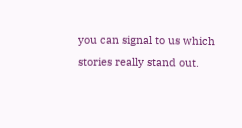you can signal to us which stories really stand out.